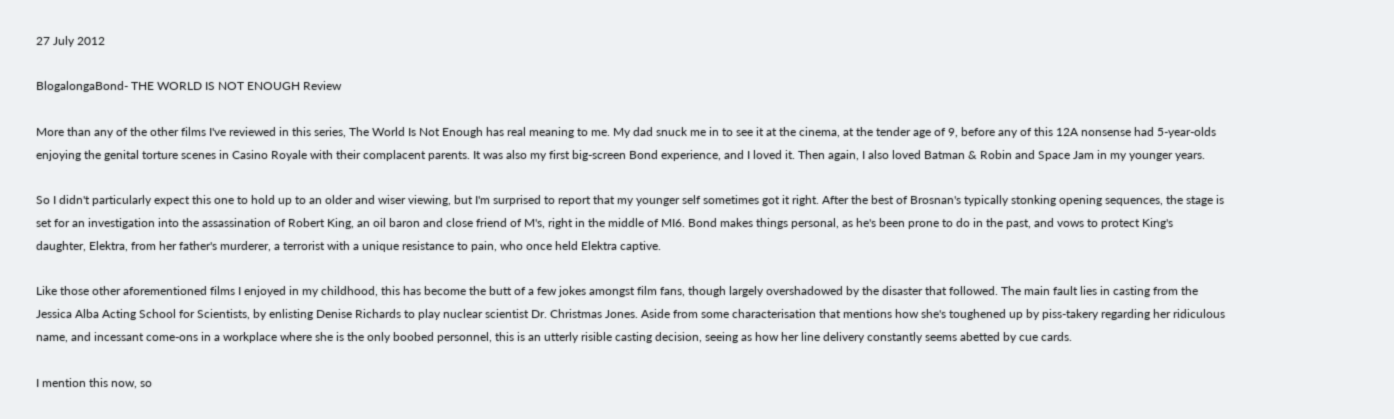27 July 2012

BlogalongaBond- THE WORLD IS NOT ENOUGH Review

More than any of the other films I've reviewed in this series, The World Is Not Enough has real meaning to me. My dad snuck me in to see it at the cinema, at the tender age of 9, before any of this 12A nonsense had 5-year-olds enjoying the genital torture scenes in Casino Royale with their complacent parents. It was also my first big-screen Bond experience, and I loved it. Then again, I also loved Batman & Robin and Space Jam in my younger years.

So I didn't particularly expect this one to hold up to an older and wiser viewing, but I'm surprised to report that my younger self sometimes got it right. After the best of Brosnan's typically stonking opening sequences, the stage is set for an investigation into the assassination of Robert King, an oil baron and close friend of M's, right in the middle of MI6. Bond makes things personal, as he's been prone to do in the past, and vows to protect King's daughter, Elektra, from her father's murderer, a terrorist with a unique resistance to pain, who once held Elektra captive.

Like those other aforementioned films I enjoyed in my childhood, this has become the butt of a few jokes amongst film fans, though largely overshadowed by the disaster that followed. The main fault lies in casting from the Jessica Alba Acting School for Scientists, by enlisting Denise Richards to play nuclear scientist Dr. Christmas Jones. Aside from some characterisation that mentions how she's toughened up by piss-takery regarding her ridiculous name, and incessant come-ons in a workplace where she is the only boobed personnel, this is an utterly risible casting decision, seeing as how her line delivery constantly seems abetted by cue cards.

I mention this now, so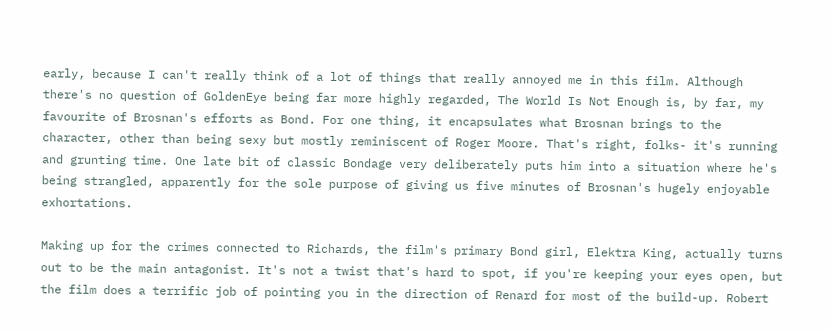early, because I can't really think of a lot of things that really annoyed me in this film. Although there's no question of GoldenEye being far more highly regarded, The World Is Not Enough is, by far, my favourite of Brosnan's efforts as Bond. For one thing, it encapsulates what Brosnan brings to the character, other than being sexy but mostly reminiscent of Roger Moore. That's right, folks- it's running and grunting time. One late bit of classic Bondage very deliberately puts him into a situation where he's being strangled, apparently for the sole purpose of giving us five minutes of Brosnan's hugely enjoyable exhortations.

Making up for the crimes connected to Richards, the film's primary Bond girl, Elektra King, actually turns out to be the main antagonist. It's not a twist that's hard to spot, if you're keeping your eyes open, but the film does a terrific job of pointing you in the direction of Renard for most of the build-up. Robert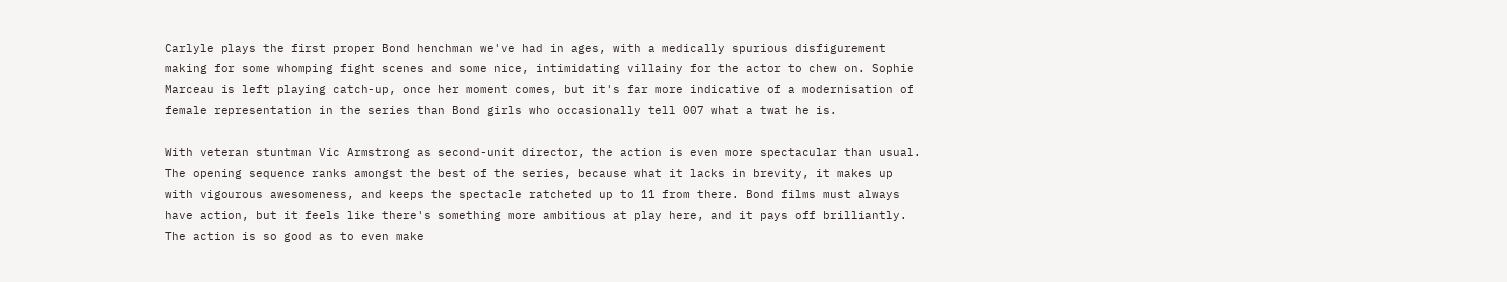Carlyle plays the first proper Bond henchman we've had in ages, with a medically spurious disfigurement making for some whomping fight scenes and some nice, intimidating villainy for the actor to chew on. Sophie Marceau is left playing catch-up, once her moment comes, but it's far more indicative of a modernisation of female representation in the series than Bond girls who occasionally tell 007 what a twat he is.

With veteran stuntman Vic Armstrong as second-unit director, the action is even more spectacular than usual. The opening sequence ranks amongst the best of the series, because what it lacks in brevity, it makes up with vigourous awesomeness, and keeps the spectacle ratcheted up to 11 from there. Bond films must always have action, but it feels like there's something more ambitious at play here, and it pays off brilliantly. The action is so good as to even make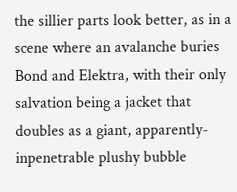the sillier parts look better, as in a scene where an avalanche buries Bond and Elektra, with their only salvation being a jacket that doubles as a giant, apparently-inpenetrable plushy bubble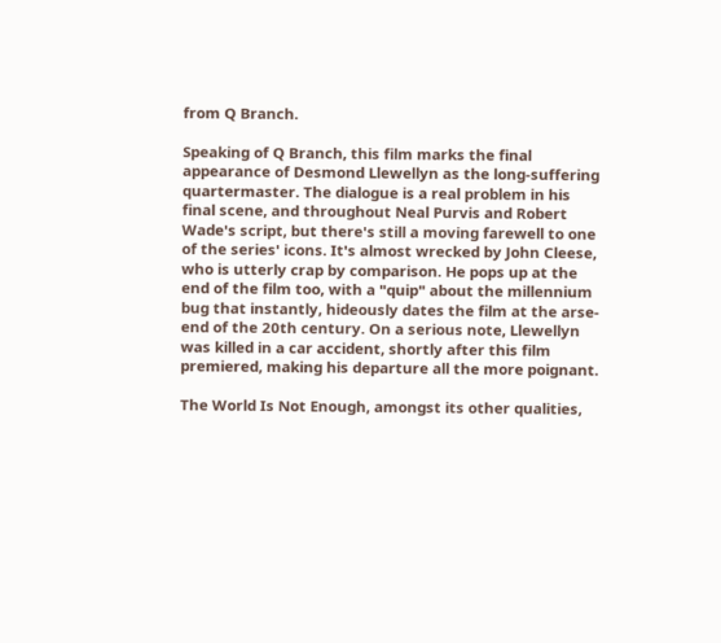from Q Branch.

Speaking of Q Branch, this film marks the final appearance of Desmond Llewellyn as the long-suffering quartermaster. The dialogue is a real problem in his final scene, and throughout Neal Purvis and Robert Wade's script, but there's still a moving farewell to one of the series' icons. It's almost wrecked by John Cleese, who is utterly crap by comparison. He pops up at the end of the film too, with a "quip" about the millennium bug that instantly, hideously dates the film at the arse-end of the 20th century. On a serious note, Llewellyn was killed in a car accident, shortly after this film premiered, making his departure all the more poignant.

The World Is Not Enough, amongst its other qualities,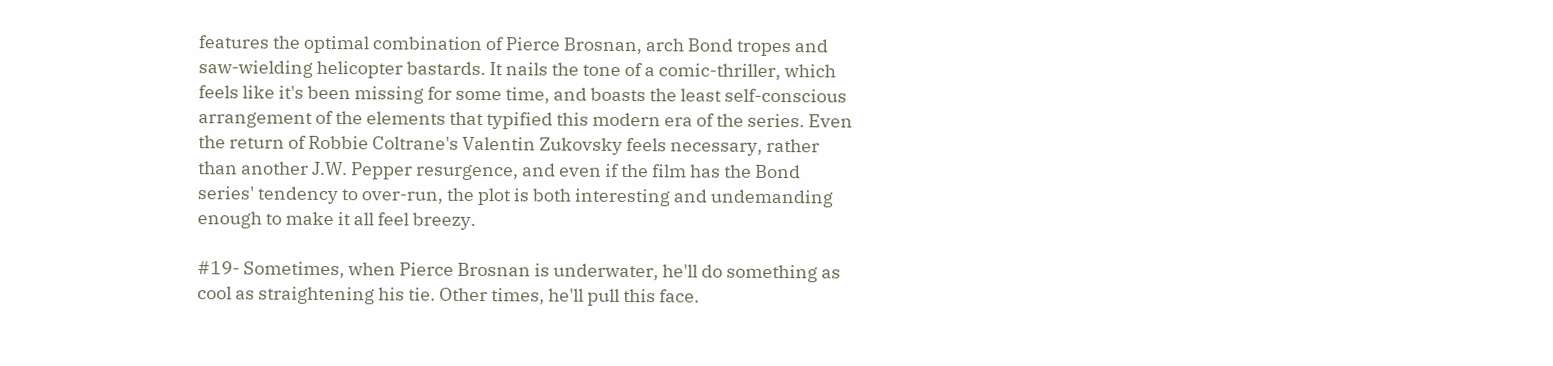features the optimal combination of Pierce Brosnan, arch Bond tropes and saw-wielding helicopter bastards. It nails the tone of a comic-thriller, which feels like it's been missing for some time, and boasts the least self-conscious arrangement of the elements that typified this modern era of the series. Even the return of Robbie Coltrane's Valentin Zukovsky feels necessary, rather than another J.W. Pepper resurgence, and even if the film has the Bond series' tendency to over-run, the plot is both interesting and undemanding enough to make it all feel breezy.

#19- Sometimes, when Pierce Brosnan is underwater, he'll do something as cool as straightening his tie. Other times, he'll pull this face.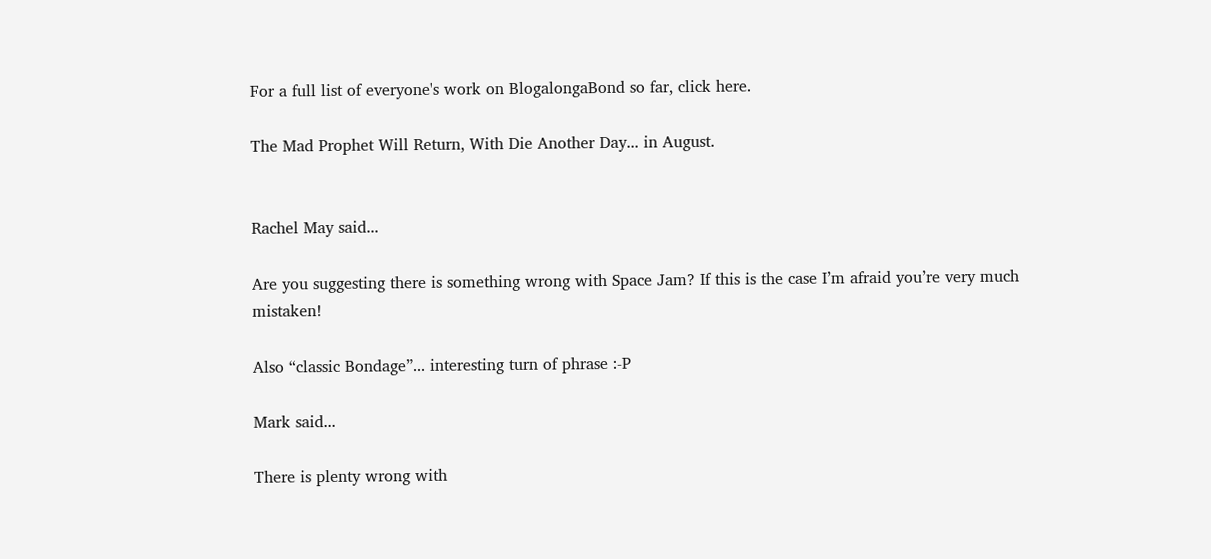For a full list of everyone's work on BlogalongaBond so far, click here.

The Mad Prophet Will Return, With Die Another Day... in August.


Rachel May said...

Are you suggesting there is something wrong with Space Jam? If this is the case I’m afraid you’re very much mistaken!

Also “classic Bondage”... interesting turn of phrase :-P

Mark said...

There is plenty wrong with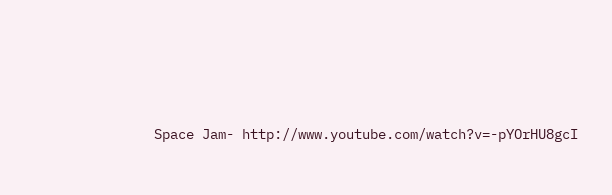Space Jam- http://www.youtube.com/watch?v=-pYOrHU8gcI